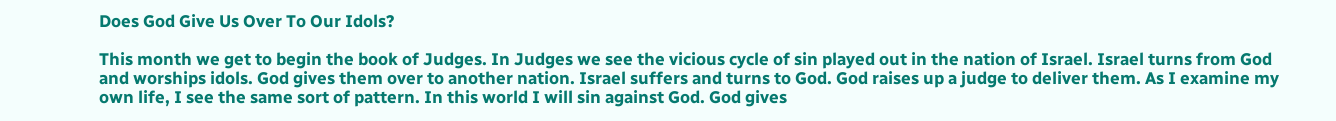Does God Give Us Over To Our Idols?

This month we get to begin the book of Judges. In Judges we see the vicious cycle of sin played out in the nation of Israel. Israel turns from God and worships idols. God gives them over to another nation. Israel suffers and turns to God. God raises up a judge to deliver them. As I examine my own life, I see the same sort of pattern. In this world I will sin against God. God gives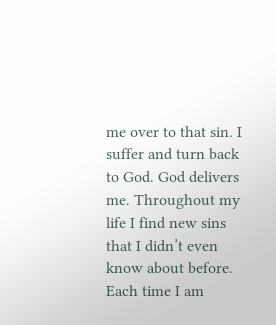me over to that sin. I suffer and turn back to God. God delivers me. Throughout my life I find new sins that I didn’t even know about before. Each time I am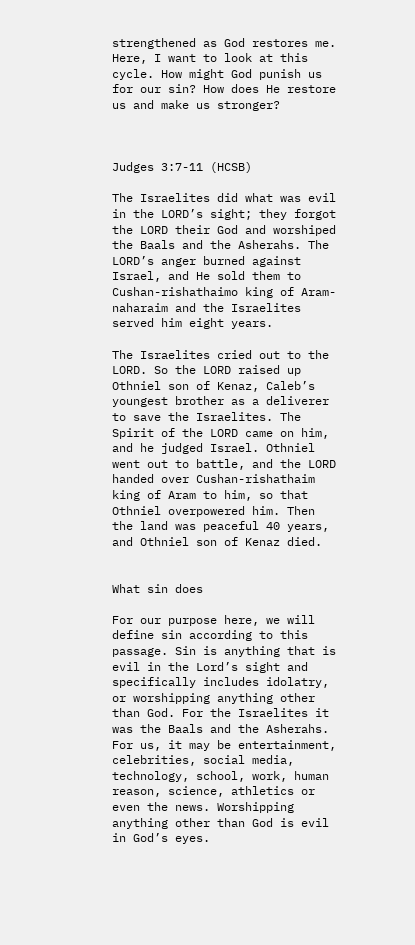strengthened as God restores me. Here, I want to look at this cycle. How might God punish us for our sin? How does He restore us and make us stronger?



Judges 3:7-11 (HCSB)

The Israelites did what was evil in the LORD’s sight; they forgot the LORD their God and worshiped the Baals and the Asherahs. The LORD’s anger burned against Israel, and He sold them to Cushan-rishathaimo king of Aram-naharaim and the Israelites served him eight years.

The Israelites cried out to the LORD. So the LORD raised up Othniel son of Kenaz, Caleb’s youngest brother as a deliverer to save the Israelites. The Spirit of the LORD came on him, and he judged Israel. Othniel went out to battle, and the LORD handed over Cushan-rishathaim king of Aram to him, so that Othniel overpowered him. Then the land was peaceful 40 years, and Othniel son of Kenaz died.


What sin does

For our purpose here, we will define sin according to this passage. Sin is anything that is evil in the Lord’s sight and specifically includes idolatry, or worshipping anything other than God. For the Israelites it was the Baals and the Asherahs. For us, it may be entertainment, celebrities, social media, technology, school, work, human reason, science, athletics or even the news. Worshipping anything other than God is evil in God’s eyes.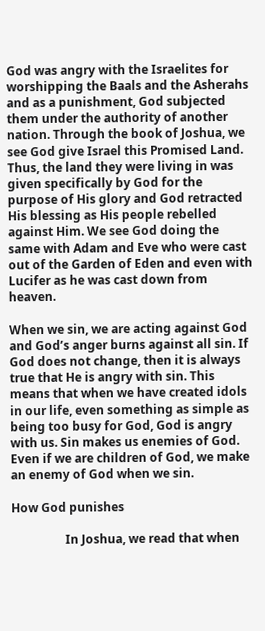God was angry with the Israelites for worshipping the Baals and the Asherahs and as a punishment, God subjected them under the authority of another nation. Through the book of Joshua, we see God give Israel this Promised Land. Thus, the land they were living in was given specifically by God for the purpose of His glory and God retracted His blessing as His people rebelled against Him. We see God doing the same with Adam and Eve who were cast out of the Garden of Eden and even with Lucifer as he was cast down from heaven.

When we sin, we are acting against God and God’s anger burns against all sin. If God does not change, then it is always true that He is angry with sin. This means that when we have created idols in our life, even something as simple as being too busy for God, God is angry with us. Sin makes us enemies of God. Even if we are children of God, we make an enemy of God when we sin.

How God punishes

                  In Joshua, we read that when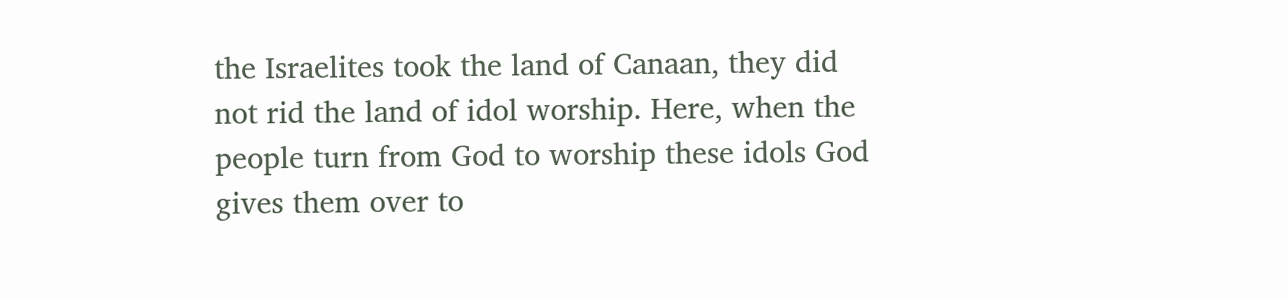the Israelites took the land of Canaan, they did not rid the land of idol worship. Here, when the people turn from God to worship these idols God gives them over to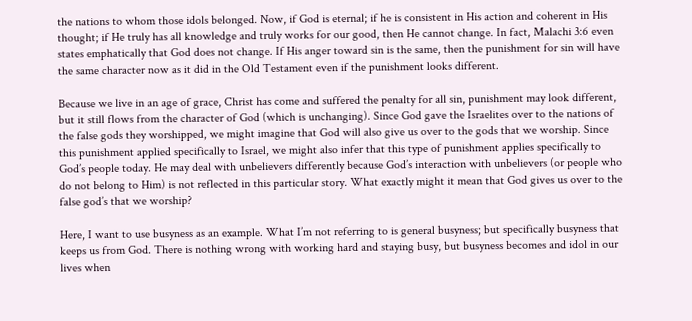the nations to whom those idols belonged. Now, if God is eternal; if he is consistent in His action and coherent in His thought; if He truly has all knowledge and truly works for our good, then He cannot change. In fact, Malachi 3:6 even states emphatically that God does not change. If His anger toward sin is the same, then the punishment for sin will have the same character now as it did in the Old Testament even if the punishment looks different.

Because we live in an age of grace, Christ has come and suffered the penalty for all sin, punishment may look different, but it still flows from the character of God (which is unchanging). Since God gave the Israelites over to the nations of the false gods they worshipped, we might imagine that God will also give us over to the gods that we worship. Since this punishment applied specifically to Israel, we might also infer that this type of punishment applies specifically to God’s people today. He may deal with unbelievers differently because God’s interaction with unbelievers (or people who do not belong to Him) is not reflected in this particular story. What exactly might it mean that God gives us over to the false god’s that we worship?

Here, I want to use busyness as an example. What I’m not referring to is general busyness; but specifically busyness that keeps us from God. There is nothing wrong with working hard and staying busy, but busyness becomes and idol in our lives when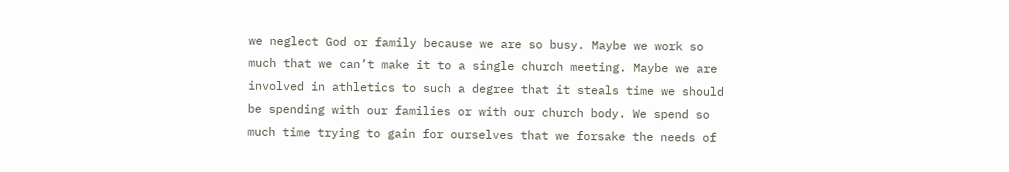we neglect God or family because we are so busy. Maybe we work so much that we can’t make it to a single church meeting. Maybe we are involved in athletics to such a degree that it steals time we should be spending with our families or with our church body. We spend so much time trying to gain for ourselves that we forsake the needs of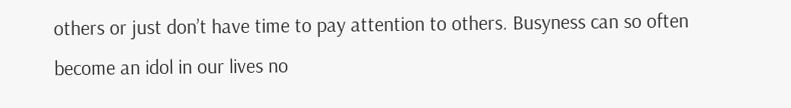others or just don’t have time to pay attention to others. Busyness can so often become an idol in our lives no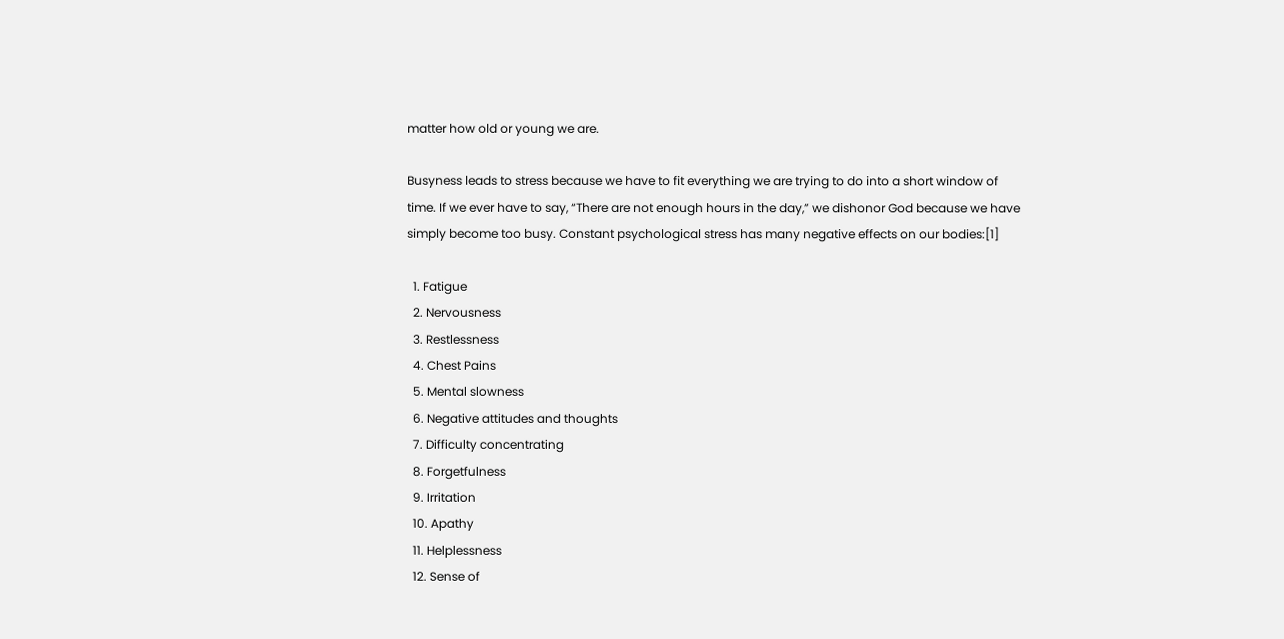matter how old or young we are.

Busyness leads to stress because we have to fit everything we are trying to do into a short window of time. If we ever have to say, “There are not enough hours in the day,” we dishonor God because we have simply become too busy. Constant psychological stress has many negative effects on our bodies:[1]

  1. Fatigue
  2. Nervousness
  3. Restlessness
  4. Chest Pains
  5. Mental slowness
  6. Negative attitudes and thoughts
  7. Difficulty concentrating
  8. Forgetfulness
  9. Irritation
  10. Apathy
  11. Helplessness
  12. Sense of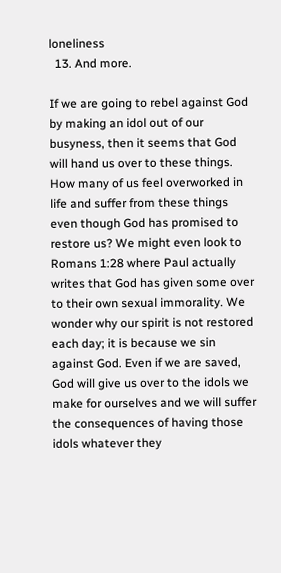loneliness
  13. And more.

If we are going to rebel against God by making an idol out of our busyness, then it seems that God will hand us over to these things. How many of us feel overworked in life and suffer from these things even though God has promised to restore us? We might even look to Romans 1:28 where Paul actually writes that God has given some over to their own sexual immorality. We wonder why our spirit is not restored each day; it is because we sin against God. Even if we are saved, God will give us over to the idols we make for ourselves and we will suffer the consequences of having those idols whatever they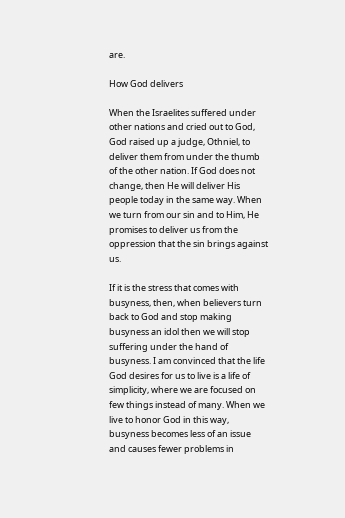are.

How God delivers

When the Israelites suffered under other nations and cried out to God, God raised up a judge, Othniel, to deliver them from under the thumb of the other nation. If God does not change, then He will deliver His people today in the same way. When we turn from our sin and to Him, He promises to deliver us from the oppression that the sin brings against us.

If it is the stress that comes with busyness, then, when believers turn back to God and stop making busyness an idol then we will stop suffering under the hand of busyness. I am convinced that the life God desires for us to live is a life of simplicity, where we are focused on few things instead of many. When we live to honor God in this way, busyness becomes less of an issue and causes fewer problems in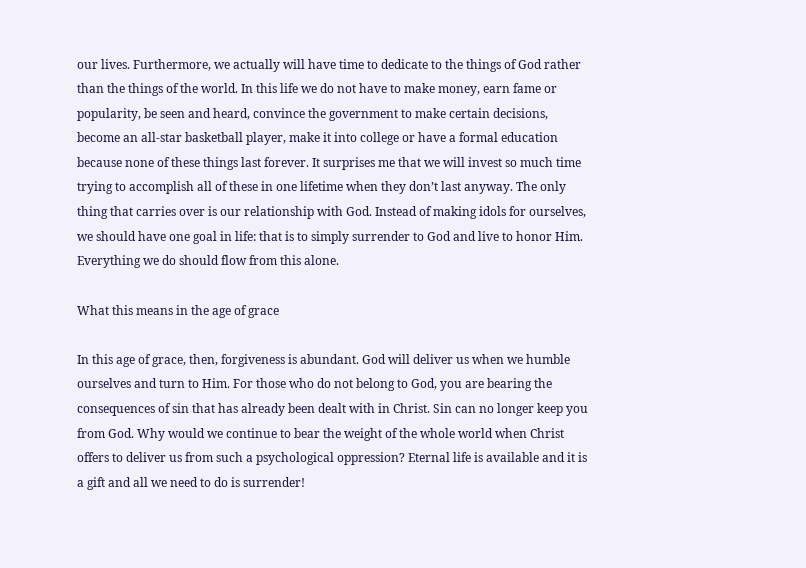our lives. Furthermore, we actually will have time to dedicate to the things of God rather than the things of the world. In this life we do not have to make money, earn fame or popularity, be seen and heard, convince the government to make certain decisions, become an all-star basketball player, make it into college or have a formal education because none of these things last forever. It surprises me that we will invest so much time trying to accomplish all of these in one lifetime when they don’t last anyway. The only thing that carries over is our relationship with God. Instead of making idols for ourselves, we should have one goal in life: that is to simply surrender to God and live to honor Him. Everything we do should flow from this alone.

What this means in the age of grace

In this age of grace, then, forgiveness is abundant. God will deliver us when we humble ourselves and turn to Him. For those who do not belong to God, you are bearing the consequences of sin that has already been dealt with in Christ. Sin can no longer keep you from God. Why would we continue to bear the weight of the whole world when Christ offers to deliver us from such a psychological oppression? Eternal life is available and it is a gift and all we need to do is surrender!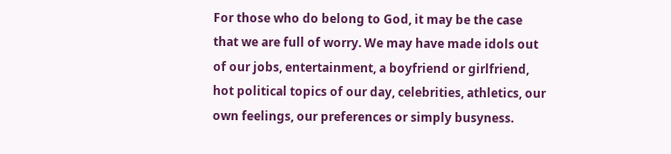For those who do belong to God, it may be the case that we are full of worry. We may have made idols out of our jobs, entertainment, a boyfriend or girlfriend, hot political topics of our day, celebrities, athletics, our own feelings, our preferences or simply busyness.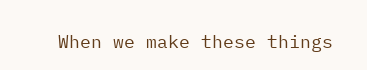When we make these things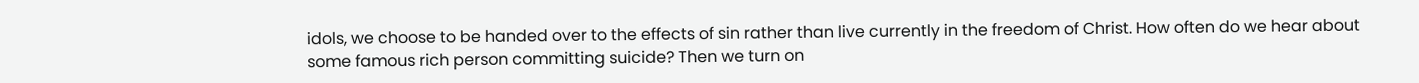idols, we choose to be handed over to the effects of sin rather than live currently in the freedom of Christ. How often do we hear about some famous rich person committing suicide? Then we turn on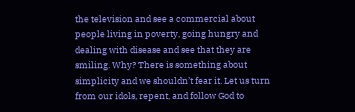the television and see a commercial about people living in poverty, going hungry and dealing with disease and see that they are smiling. Why? There is something about simplicity and we shouldn’t fear it. Let us turn from our idols, repent, and follow God to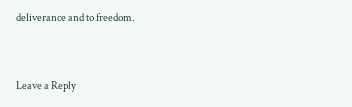deliverance and to freedom.


Leave a Reply